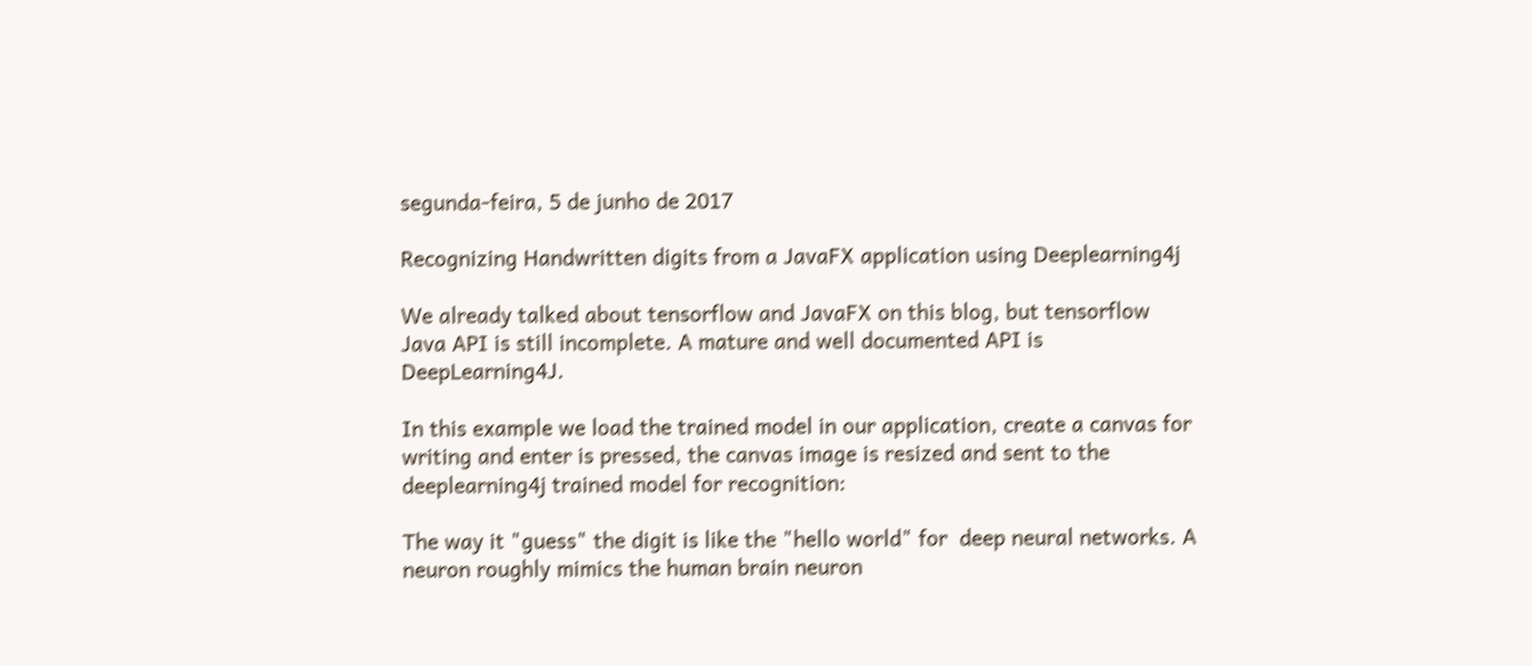segunda-feira, 5 de junho de 2017

Recognizing Handwritten digits from a JavaFX application using Deeplearning4j

We already talked about tensorflow and JavaFX on this blog, but tensorflow Java API is still incomplete. A mature and well documented API is DeepLearning4J.

In this example we load the trained model in our application, create a canvas for writing and enter is pressed, the canvas image is resized and sent to the deeplearning4j trained model for recognition:

The way it "guess" the digit is like the "hello world" for  deep neural networks. A neuron roughly mimics the human brain neuron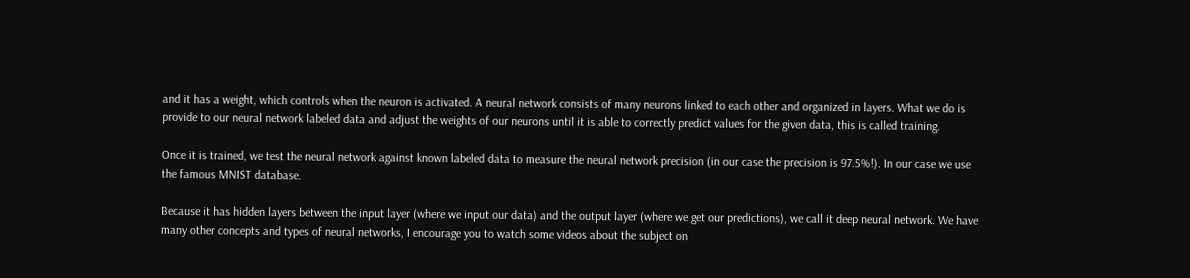and it has a weight, which controls when the neuron is activated. A neural network consists of many neurons linked to each other and organized in layers. What we do is provide to our neural network labeled data and adjust the weights of our neurons until it is able to correctly predict values for the given data, this is called training.

Once it is trained, we test the neural network against known labeled data to measure the neural network precision (in our case the precision is 97.5%!). In our case we use the famous MNIST database.

Because it has hidden layers between the input layer (where we input our data) and the output layer (where we get our predictions), we call it deep neural network. We have many other concepts and types of neural networks, I encourage you to watch some videos about the subject on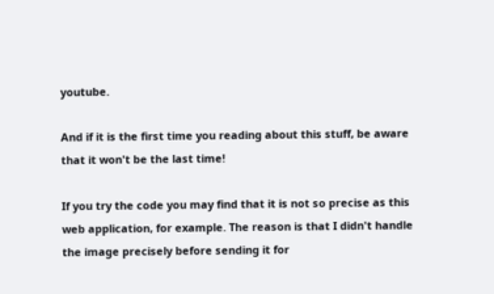youtube.

And if it is the first time you reading about this stuff, be aware that it won't be the last time!

If you try the code you may find that it is not so precise as this web application, for example. The reason is that I didn't handle the image precisely before sending it for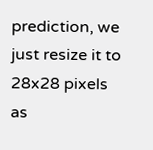prediction, we just resize it to 28x28 pixels as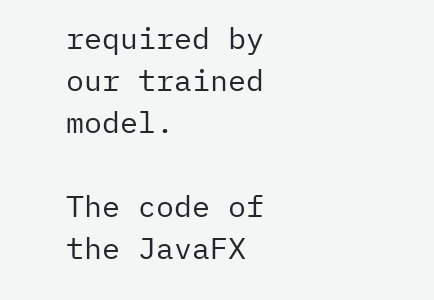required by our trained model.

The code of the JavaFX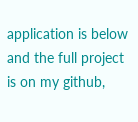application is below and the full project is on my github,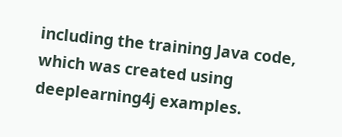including the training Java code, which was created using deeplearning4j examples.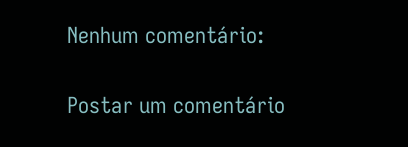Nenhum comentário:

Postar um comentário